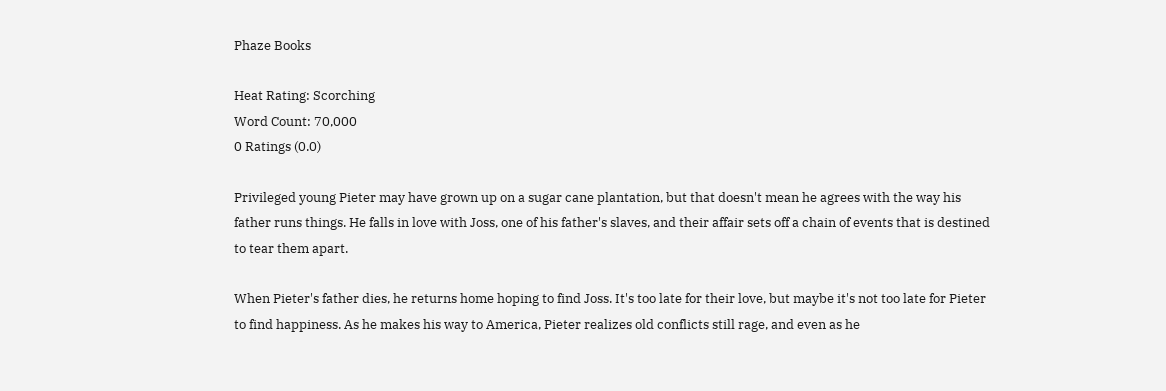Phaze Books

Heat Rating: Scorching
Word Count: 70,000
0 Ratings (0.0)

Privileged young Pieter may have grown up on a sugar cane plantation, but that doesn't mean he agrees with the way his father runs things. He falls in love with Joss, one of his father's slaves, and their affair sets off a chain of events that is destined to tear them apart.

When Pieter's father dies, he returns home hoping to find Joss. It's too late for their love, but maybe it's not too late for Pieter to find happiness. As he makes his way to America, Pieter realizes old conflicts still rage, and even as he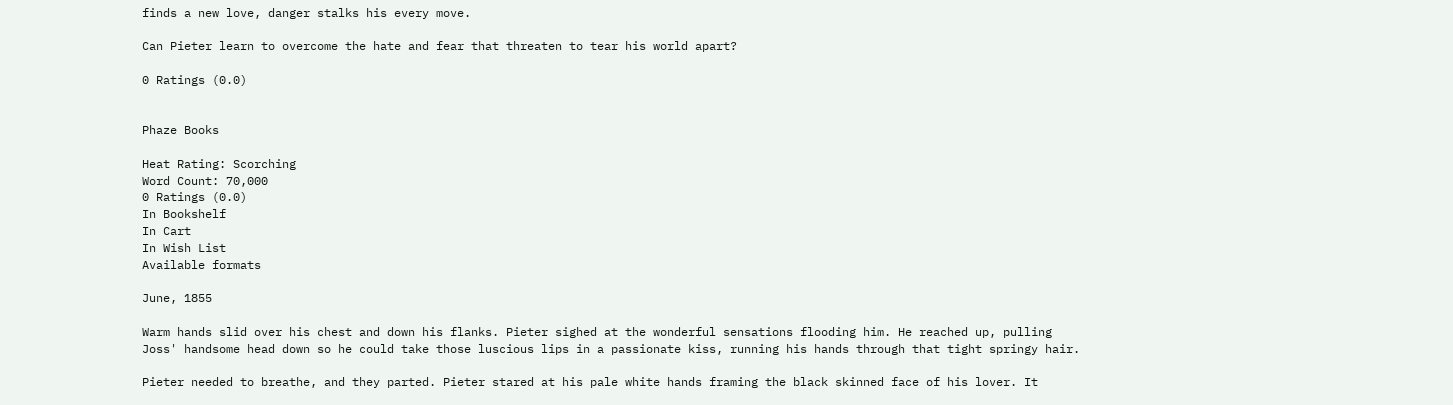finds a new love, danger stalks his every move.

Can Pieter learn to overcome the hate and fear that threaten to tear his world apart?

0 Ratings (0.0)


Phaze Books

Heat Rating: Scorching
Word Count: 70,000
0 Ratings (0.0)
In Bookshelf
In Cart
In Wish List
Available formats

June, 1855

Warm hands slid over his chest and down his flanks. Pieter sighed at the wonderful sensations flooding him. He reached up, pulling Joss' handsome head down so he could take those luscious lips in a passionate kiss, running his hands through that tight springy hair.

Pieter needed to breathe, and they parted. Pieter stared at his pale white hands framing the black skinned face of his lover. It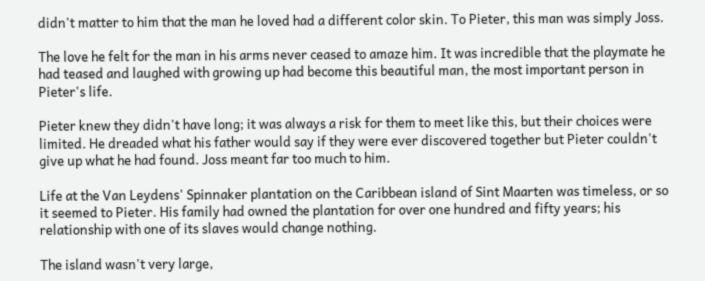didn't matter to him that the man he loved had a different color skin. To Pieter, this man was simply Joss.

The love he felt for the man in his arms never ceased to amaze him. It was incredible that the playmate he had teased and laughed with growing up had become this beautiful man, the most important person in Pieter's life.

Pieter knew they didn't have long; it was always a risk for them to meet like this, but their choices were limited. He dreaded what his father would say if they were ever discovered together but Pieter couldn't give up what he had found. Joss meant far too much to him.

Life at the Van Leydens' Spinnaker plantation on the Caribbean island of Sint Maarten was timeless, or so it seemed to Pieter. His family had owned the plantation for over one hundred and fifty years; his relationship with one of its slaves would change nothing.

The island wasn't very large,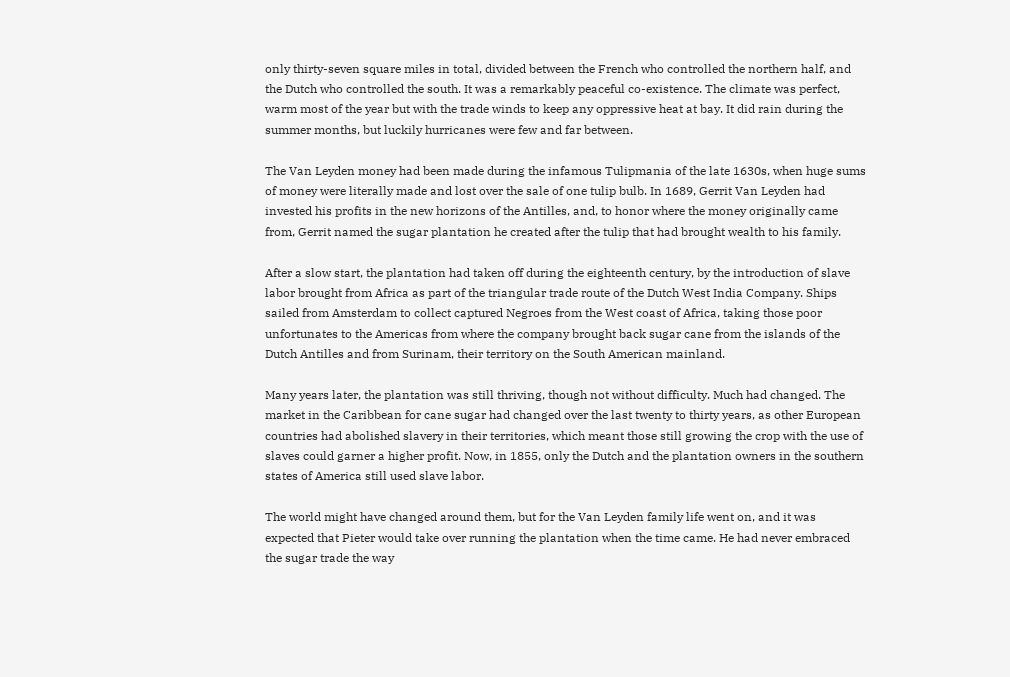only thirty-seven square miles in total, divided between the French who controlled the northern half, and the Dutch who controlled the south. It was a remarkably peaceful co-existence. The climate was perfect, warm most of the year but with the trade winds to keep any oppressive heat at bay. It did rain during the summer months, but luckily hurricanes were few and far between.

The Van Leyden money had been made during the infamous Tulipmania of the late 1630s, when huge sums of money were literally made and lost over the sale of one tulip bulb. In 1689, Gerrit Van Leyden had invested his profits in the new horizons of the Antilles, and, to honor where the money originally came from, Gerrit named the sugar plantation he created after the tulip that had brought wealth to his family.

After a slow start, the plantation had taken off during the eighteenth century, by the introduction of slave labor brought from Africa as part of the triangular trade route of the Dutch West India Company. Ships sailed from Amsterdam to collect captured Negroes from the West coast of Africa, taking those poor unfortunates to the Americas from where the company brought back sugar cane from the islands of the Dutch Antilles and from Surinam, their territory on the South American mainland.

Many years later, the plantation was still thriving, though not without difficulty. Much had changed. The market in the Caribbean for cane sugar had changed over the last twenty to thirty years, as other European countries had abolished slavery in their territories, which meant those still growing the crop with the use of slaves could garner a higher profit. Now, in 1855, only the Dutch and the plantation owners in the southern states of America still used slave labor.

The world might have changed around them, but for the Van Leyden family life went on, and it was expected that Pieter would take over running the plantation when the time came. He had never embraced the sugar trade the way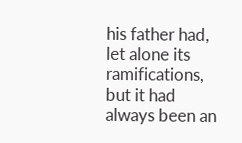his father had, let alone its ramifications, but it had always been an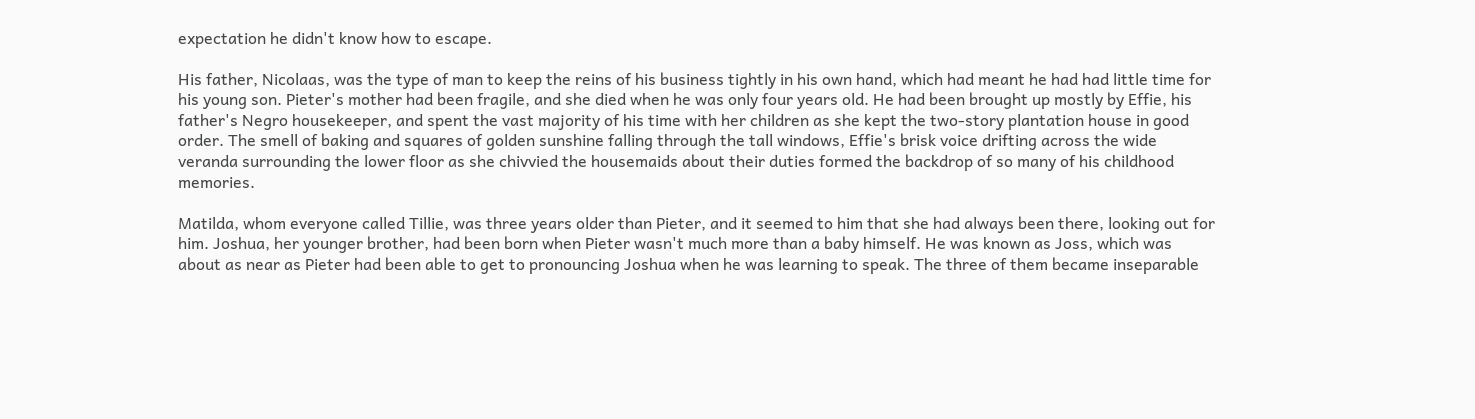expectation he didn't know how to escape.

His father, Nicolaas, was the type of man to keep the reins of his business tightly in his own hand, which had meant he had had little time for his young son. Pieter's mother had been fragile, and she died when he was only four years old. He had been brought up mostly by Effie, his father's Negro housekeeper, and spent the vast majority of his time with her children as she kept the two-story plantation house in good order. The smell of baking and squares of golden sunshine falling through the tall windows, Effie's brisk voice drifting across the wide veranda surrounding the lower floor as she chivvied the housemaids about their duties formed the backdrop of so many of his childhood memories.

Matilda, whom everyone called Tillie, was three years older than Pieter, and it seemed to him that she had always been there, looking out for him. Joshua, her younger brother, had been born when Pieter wasn't much more than a baby himself. He was known as Joss, which was about as near as Pieter had been able to get to pronouncing Joshua when he was learning to speak. The three of them became inseparable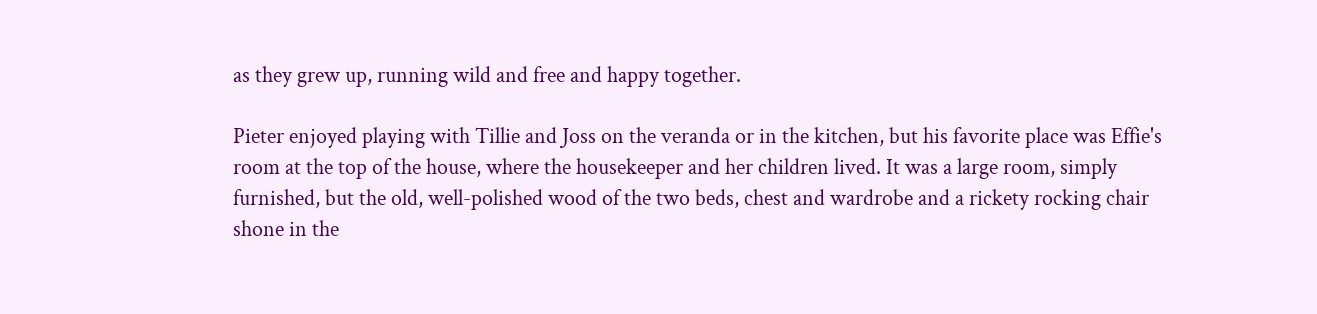as they grew up, running wild and free and happy together.

Pieter enjoyed playing with Tillie and Joss on the veranda or in the kitchen, but his favorite place was Effie's room at the top of the house, where the housekeeper and her children lived. It was a large room, simply furnished, but the old, well-polished wood of the two beds, chest and wardrobe and a rickety rocking chair shone in the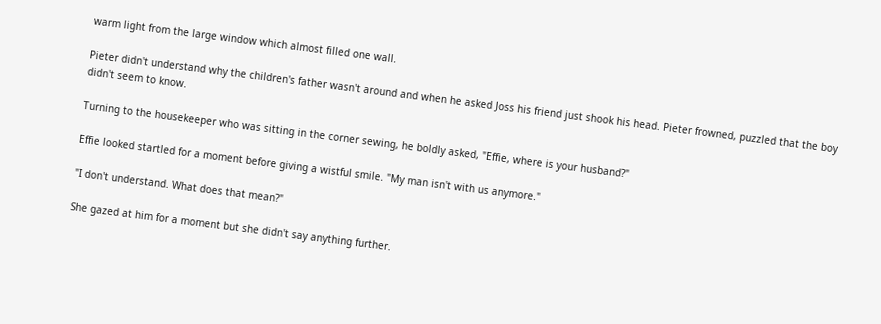warm light from the large window which almost filled one wall.

Pieter didn't understand why the children's father wasn't around and when he asked Joss his friend just shook his head. Pieter frowned, puzzled that the boy didn't seem to know.

Turning to the housekeeper who was sitting in the corner sewing, he boldly asked, "Effie, where is your husband?"

Effie looked startled for a moment before giving a wistful smile. "My man isn't with us anymore."

"I don't understand. What does that mean?"

She gazed at him for a moment but she didn't say anything further.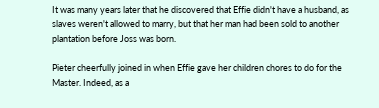It was many years later that he discovered that Effie didn't have a husband, as slaves weren't allowed to marry, but that her man had been sold to another plantation before Joss was born.

Pieter cheerfully joined in when Effie gave her children chores to do for the Master. Indeed, as a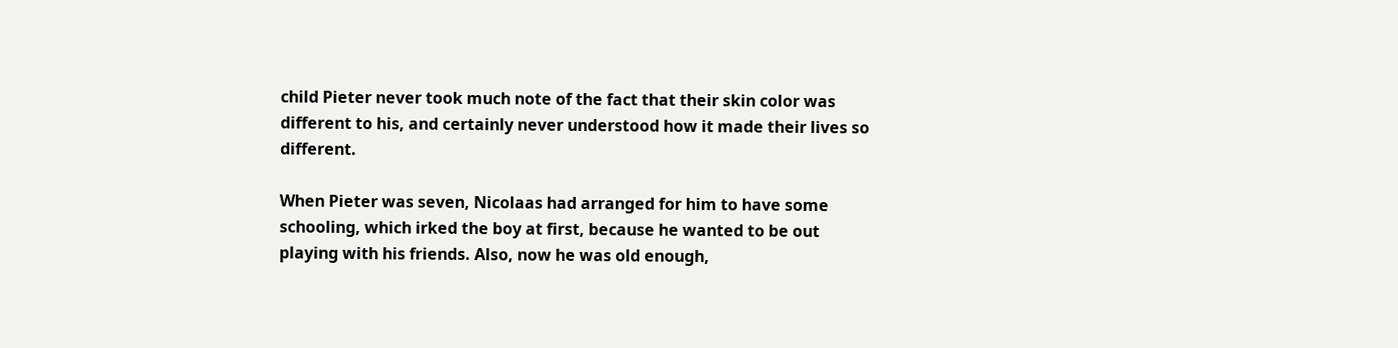child Pieter never took much note of the fact that their skin color was different to his, and certainly never understood how it made their lives so different.

When Pieter was seven, Nicolaas had arranged for him to have some schooling, which irked the boy at first, because he wanted to be out playing with his friends. Also, now he was old enough,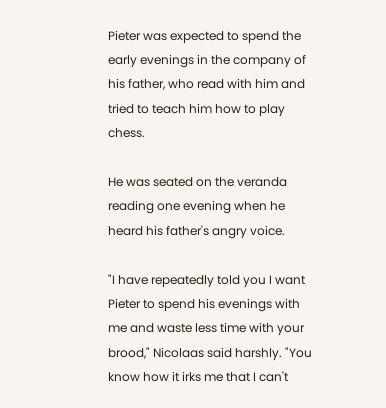Pieter was expected to spend the early evenings in the company of his father, who read with him and tried to teach him how to play chess.

He was seated on the veranda reading one evening when he heard his father's angry voice.

"I have repeatedly told you I want Pieter to spend his evenings with me and waste less time with your brood," Nicolaas said harshly. "You know how it irks me that I can't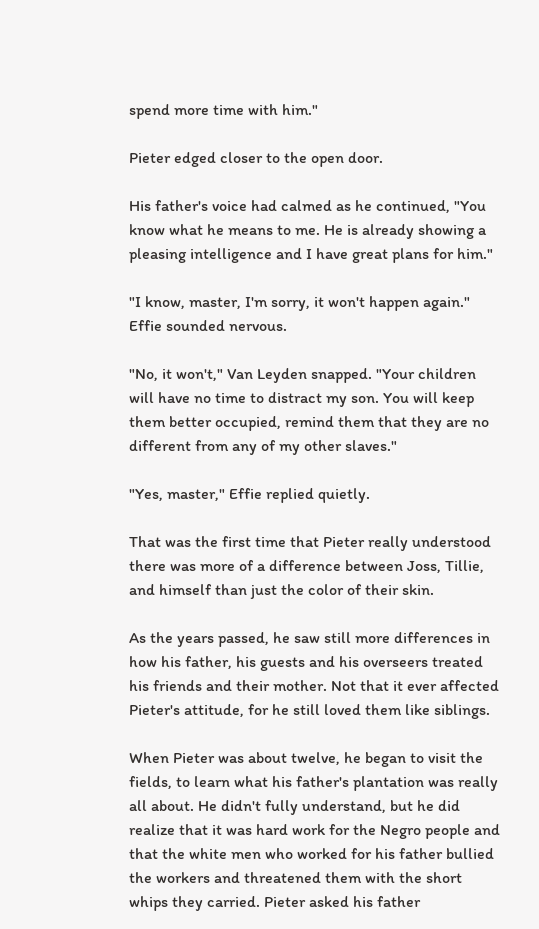spend more time with him."

Pieter edged closer to the open door.

His father's voice had calmed as he continued, "You know what he means to me. He is already showing a pleasing intelligence and I have great plans for him."

"I know, master, I'm sorry, it won't happen again." Effie sounded nervous.

"No, it won't," Van Leyden snapped. "Your children will have no time to distract my son. You will keep them better occupied, remind them that they are no different from any of my other slaves."

"Yes, master," Effie replied quietly.

That was the first time that Pieter really understood there was more of a difference between Joss, Tillie, and himself than just the color of their skin.

As the years passed, he saw still more differences in how his father, his guests and his overseers treated his friends and their mother. Not that it ever affected Pieter's attitude, for he still loved them like siblings.

When Pieter was about twelve, he began to visit the fields, to learn what his father's plantation was really all about. He didn't fully understand, but he did realize that it was hard work for the Negro people and that the white men who worked for his father bullied the workers and threatened them with the short whips they carried. Pieter asked his father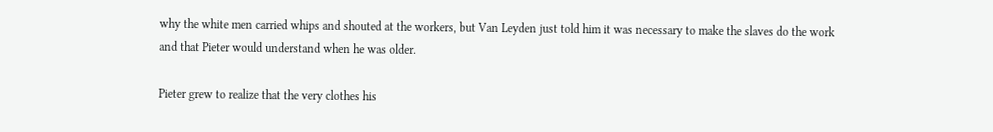why the white men carried whips and shouted at the workers, but Van Leyden just told him it was necessary to make the slaves do the work and that Pieter would understand when he was older.

Pieter grew to realize that the very clothes his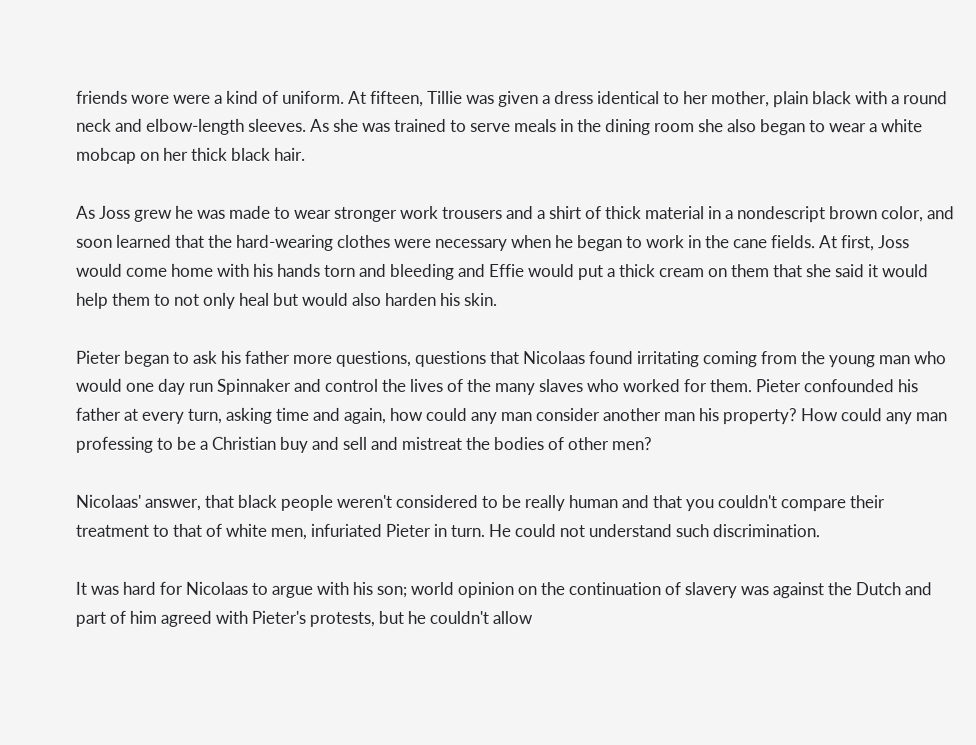friends wore were a kind of uniform. At fifteen, Tillie was given a dress identical to her mother, plain black with a round neck and elbow-length sleeves. As she was trained to serve meals in the dining room she also began to wear a white mobcap on her thick black hair.

As Joss grew he was made to wear stronger work trousers and a shirt of thick material in a nondescript brown color, and soon learned that the hard-wearing clothes were necessary when he began to work in the cane fields. At first, Joss would come home with his hands torn and bleeding and Effie would put a thick cream on them that she said it would help them to not only heal but would also harden his skin.

Pieter began to ask his father more questions, questions that Nicolaas found irritating coming from the young man who would one day run Spinnaker and control the lives of the many slaves who worked for them. Pieter confounded his father at every turn, asking time and again, how could any man consider another man his property? How could any man professing to be a Christian buy and sell and mistreat the bodies of other men?

Nicolaas' answer, that black people weren't considered to be really human and that you couldn't compare their treatment to that of white men, infuriated Pieter in turn. He could not understand such discrimination.

It was hard for Nicolaas to argue with his son; world opinion on the continuation of slavery was against the Dutch and part of him agreed with Pieter's protests, but he couldn't allow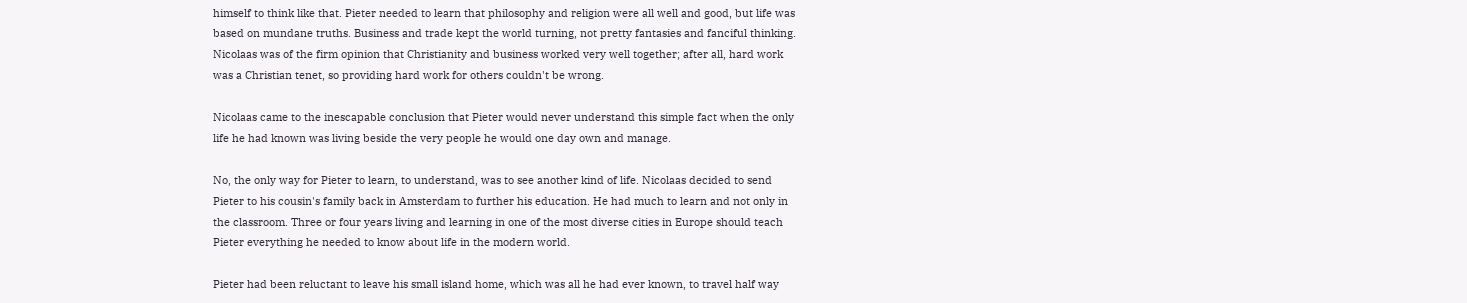himself to think like that. Pieter needed to learn that philosophy and religion were all well and good, but life was based on mundane truths. Business and trade kept the world turning, not pretty fantasies and fanciful thinking. Nicolaas was of the firm opinion that Christianity and business worked very well together; after all, hard work was a Christian tenet, so providing hard work for others couldn't be wrong.

Nicolaas came to the inescapable conclusion that Pieter would never understand this simple fact when the only life he had known was living beside the very people he would one day own and manage.

No, the only way for Pieter to learn, to understand, was to see another kind of life. Nicolaas decided to send Pieter to his cousin's family back in Amsterdam to further his education. He had much to learn and not only in the classroom. Three or four years living and learning in one of the most diverse cities in Europe should teach Pieter everything he needed to know about life in the modern world.

Pieter had been reluctant to leave his small island home, which was all he had ever known, to travel half way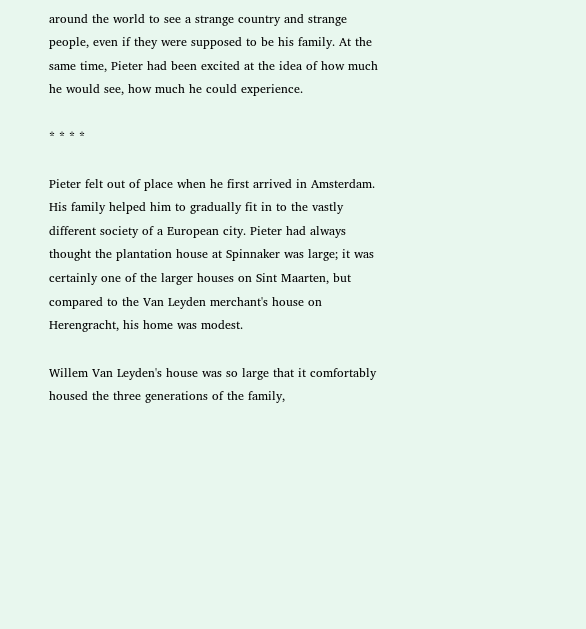around the world to see a strange country and strange people, even if they were supposed to be his family. At the same time, Pieter had been excited at the idea of how much he would see, how much he could experience.

* * * *

Pieter felt out of place when he first arrived in Amsterdam. His family helped him to gradually fit in to the vastly different society of a European city. Pieter had always thought the plantation house at Spinnaker was large; it was certainly one of the larger houses on Sint Maarten, but compared to the Van Leyden merchant's house on Herengracht, his home was modest.

Willem Van Leyden's house was so large that it comfortably housed the three generations of the family,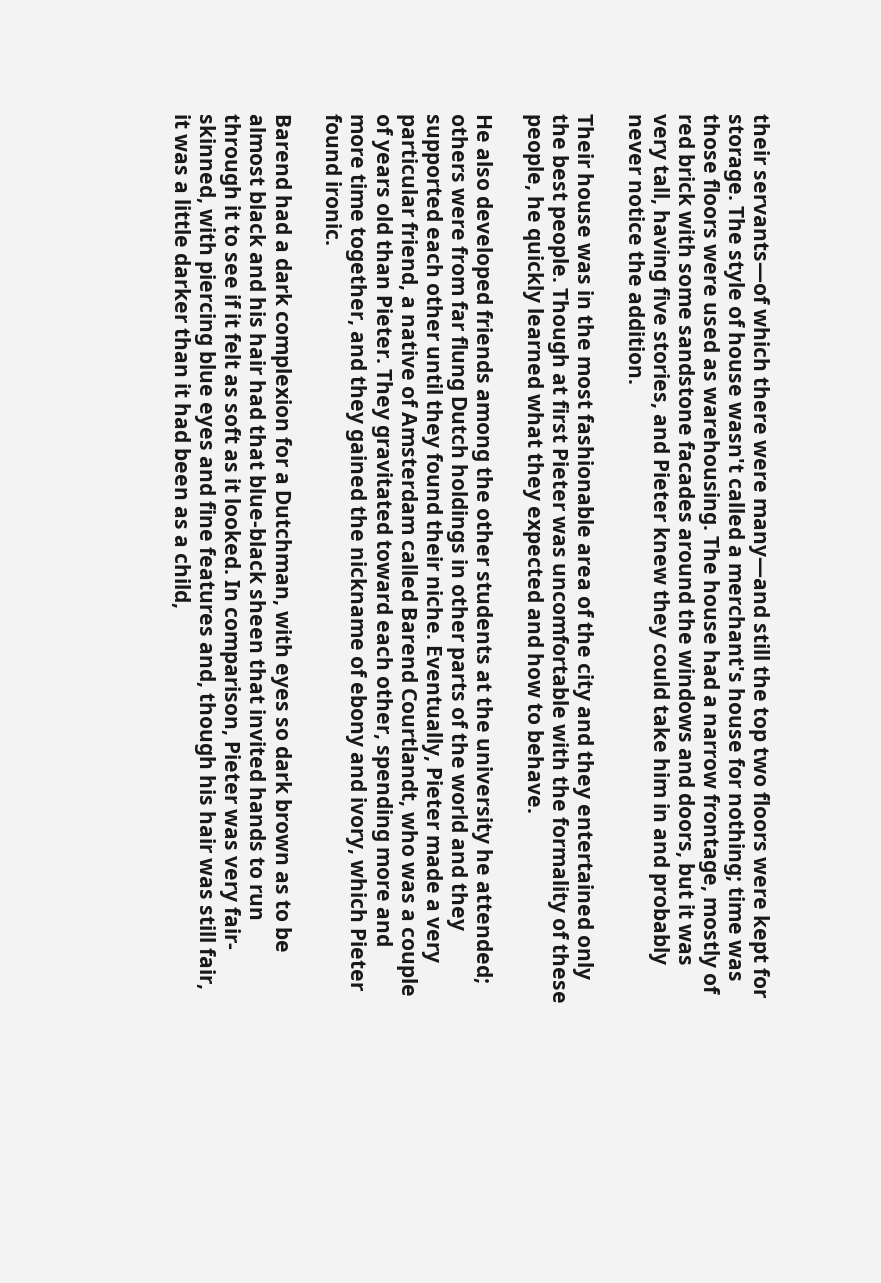their servants—of which there were many—and still the top two floors were kept for storage. The style of house wasn't called a merchant's house for nothing; time was those floors were used as warehousing. The house had a narrow frontage, mostly of red brick with some sandstone facades around the windows and doors, but it was very tall, having five stories, and Pieter knew they could take him in and probably never notice the addition.

Their house was in the most fashionable area of the city and they entertained only the best people. Though at first Pieter was uncomfortable with the formality of these people, he quickly learned what they expected and how to behave.

He also developed friends among the other students at the university he attended; others were from far flung Dutch holdings in other parts of the world and they supported each other until they found their niche. Eventually, Pieter made a very particular friend, a native of Amsterdam called Barend Courtlandt, who was a couple of years old than Pieter. They gravitated toward each other, spending more and more time together, and they gained the nickname of ebony and ivory, which Pieter found ironic.

Barend had a dark complexion for a Dutchman, with eyes so dark brown as to be almost black and his hair had that blue-black sheen that invited hands to run through it to see if it felt as soft as it looked. In comparison, Pieter was very fair-skinned, with piercing blue eyes and fine features and, though his hair was still fair, it was a little darker than it had been as a child,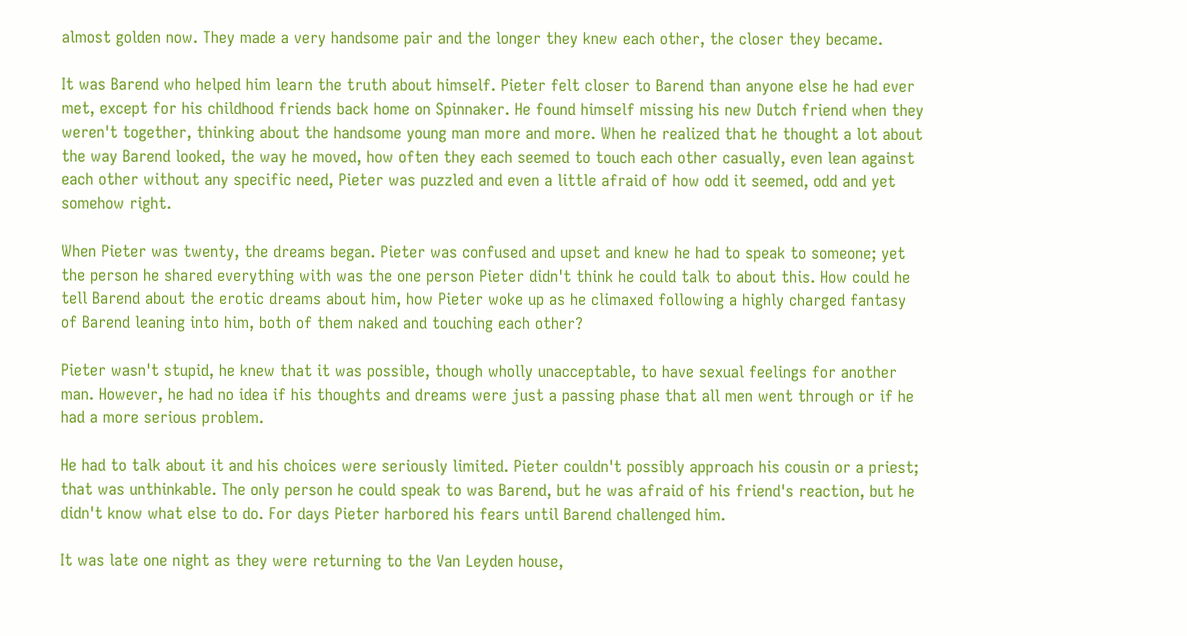almost golden now. They made a very handsome pair and the longer they knew each other, the closer they became.

It was Barend who helped him learn the truth about himself. Pieter felt closer to Barend than anyone else he had ever met, except for his childhood friends back home on Spinnaker. He found himself missing his new Dutch friend when they weren't together, thinking about the handsome young man more and more. When he realized that he thought a lot about the way Barend looked, the way he moved, how often they each seemed to touch each other casually, even lean against each other without any specific need, Pieter was puzzled and even a little afraid of how odd it seemed, odd and yet somehow right.

When Pieter was twenty, the dreams began. Pieter was confused and upset and knew he had to speak to someone; yet the person he shared everything with was the one person Pieter didn't think he could talk to about this. How could he tell Barend about the erotic dreams about him, how Pieter woke up as he climaxed following a highly charged fantasy of Barend leaning into him, both of them naked and touching each other?

Pieter wasn't stupid, he knew that it was possible, though wholly unacceptable, to have sexual feelings for another man. However, he had no idea if his thoughts and dreams were just a passing phase that all men went through or if he had a more serious problem.

He had to talk about it and his choices were seriously limited. Pieter couldn't possibly approach his cousin or a priest; that was unthinkable. The only person he could speak to was Barend, but he was afraid of his friend's reaction, but he didn't know what else to do. For days Pieter harbored his fears until Barend challenged him.

It was late one night as they were returning to the Van Leyden house,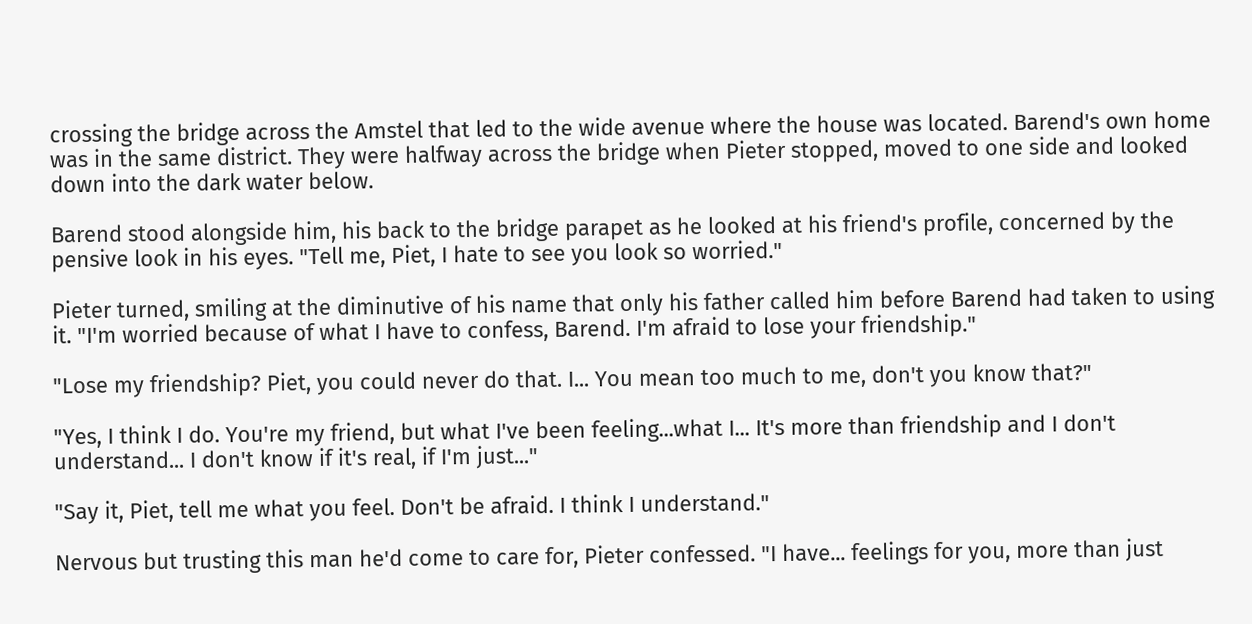crossing the bridge across the Amstel that led to the wide avenue where the house was located. Barend's own home was in the same district. They were halfway across the bridge when Pieter stopped, moved to one side and looked down into the dark water below.

Barend stood alongside him, his back to the bridge parapet as he looked at his friend's profile, concerned by the pensive look in his eyes. "Tell me, Piet, I hate to see you look so worried."

Pieter turned, smiling at the diminutive of his name that only his father called him before Barend had taken to using it. "I'm worried because of what I have to confess, Barend. I'm afraid to lose your friendship."

"Lose my friendship? Piet, you could never do that. I... You mean too much to me, don't you know that?"

"Yes, I think I do. You're my friend, but what I've been feeling...what I... It's more than friendship and I don't understand... I don't know if it's real, if I'm just..."

"Say it, Piet, tell me what you feel. Don't be afraid. I think I understand."

Nervous but trusting this man he'd come to care for, Pieter confessed. "I have... feelings for you, more than just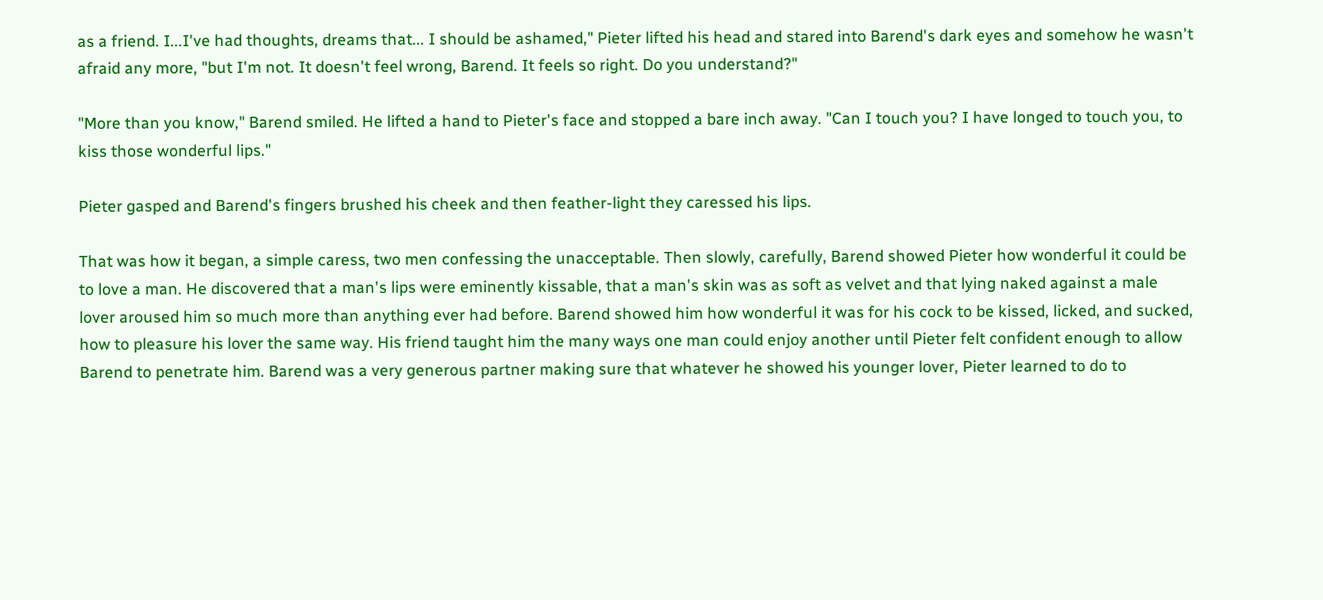as a friend. I...I've had thoughts, dreams that... I should be ashamed," Pieter lifted his head and stared into Barend's dark eyes and somehow he wasn't afraid any more, "but I'm not. It doesn't feel wrong, Barend. It feels so right. Do you understand?"

"More than you know," Barend smiled. He lifted a hand to Pieter's face and stopped a bare inch away. "Can I touch you? I have longed to touch you, to kiss those wonderful lips."

Pieter gasped and Barend's fingers brushed his cheek and then feather-light they caressed his lips.

That was how it began, a simple caress, two men confessing the unacceptable. Then slowly, carefully, Barend showed Pieter how wonderful it could be to love a man. He discovered that a man's lips were eminently kissable, that a man's skin was as soft as velvet and that lying naked against a male lover aroused him so much more than anything ever had before. Barend showed him how wonderful it was for his cock to be kissed, licked, and sucked, how to pleasure his lover the same way. His friend taught him the many ways one man could enjoy another until Pieter felt confident enough to allow Barend to penetrate him. Barend was a very generous partner making sure that whatever he showed his younger lover, Pieter learned to do to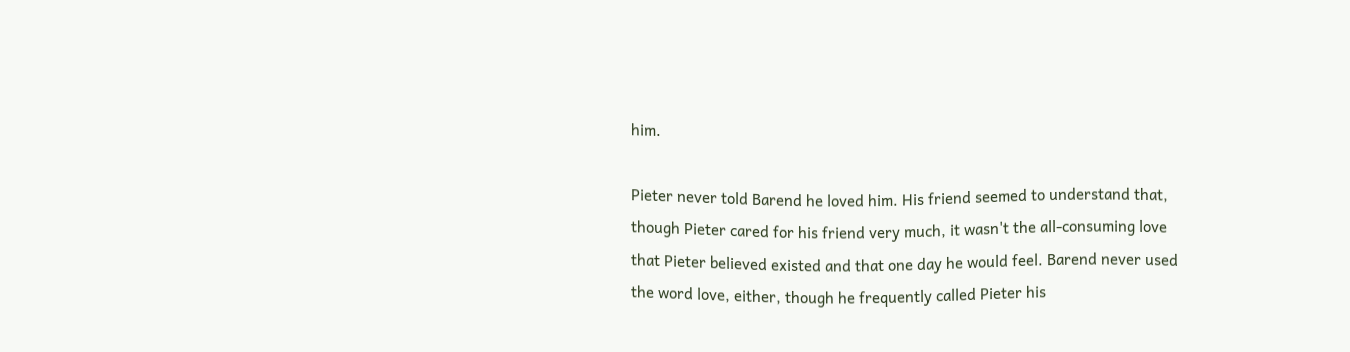him.

Pieter never told Barend he loved him. His friend seemed to understand that, though Pieter cared for his friend very much, it wasn't the all-consuming love that Pieter believed existed and that one day he would feel. Barend never used the word love, either, though he frequently called Pieter his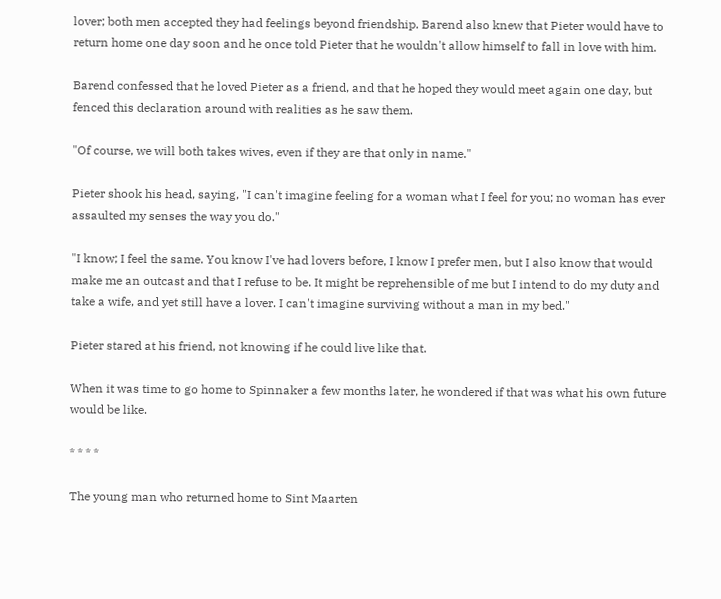lover; both men accepted they had feelings beyond friendship. Barend also knew that Pieter would have to return home one day soon and he once told Pieter that he wouldn't allow himself to fall in love with him.

Barend confessed that he loved Pieter as a friend, and that he hoped they would meet again one day, but fenced this declaration around with realities as he saw them.

"Of course, we will both takes wives, even if they are that only in name."

Pieter shook his head, saying, "I can't imagine feeling for a woman what I feel for you; no woman has ever assaulted my senses the way you do."

"I know; I feel the same. You know I've had lovers before, I know I prefer men, but I also know that would make me an outcast and that I refuse to be. It might be reprehensible of me but I intend to do my duty and take a wife, and yet still have a lover. I can't imagine surviving without a man in my bed."

Pieter stared at his friend, not knowing if he could live like that.

When it was time to go home to Spinnaker a few months later, he wondered if that was what his own future would be like.

* * * *

The young man who returned home to Sint Maarten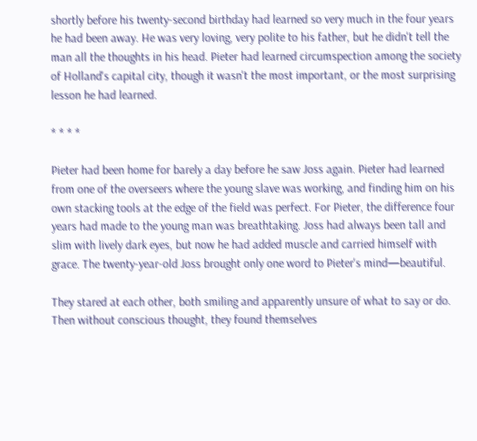shortly before his twenty-second birthday had learned so very much in the four years he had been away. He was very loving, very polite to his father, but he didn't tell the man all the thoughts in his head. Pieter had learned circumspection among the society of Holland's capital city, though it wasn't the most important, or the most surprising lesson he had learned.

* * * *

Pieter had been home for barely a day before he saw Joss again. Pieter had learned from one of the overseers where the young slave was working, and finding him on his own stacking tools at the edge of the field was perfect. For Pieter, the difference four years had made to the young man was breathtaking. Joss had always been tall and slim with lively dark eyes, but now he had added muscle and carried himself with grace. The twenty-year-old Joss brought only one word to Pieter's mind—beautiful.

They stared at each other, both smiling and apparently unsure of what to say or do. Then without conscious thought, they found themselves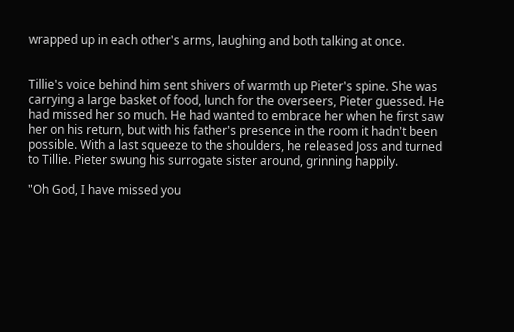wrapped up in each other's arms, laughing and both talking at once.


Tillie's voice behind him sent shivers of warmth up Pieter's spine. She was carrying a large basket of food, lunch for the overseers, Pieter guessed. He had missed her so much. He had wanted to embrace her when he first saw her on his return, but with his father's presence in the room it hadn't been possible. With a last squeeze to the shoulders, he released Joss and turned to Tillie. Pieter swung his surrogate sister around, grinning happily.

"Oh God, I have missed you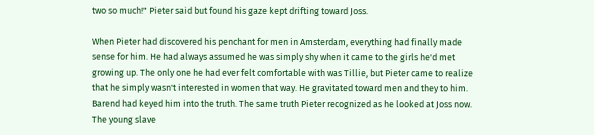two so much!" Pieter said but found his gaze kept drifting toward Joss.

When Pieter had discovered his penchant for men in Amsterdam, everything had finally made sense for him. He had always assumed he was simply shy when it came to the girls he'd met growing up. The only one he had ever felt comfortable with was Tillie, but Pieter came to realize that he simply wasn't interested in women that way. He gravitated toward men and they to him. Barend had keyed him into the truth. The same truth Pieter recognized as he looked at Joss now. The young slave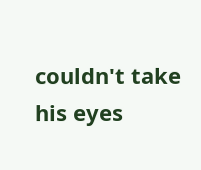couldn't take his eyes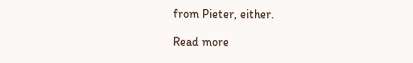from Pieter, either.

Read more